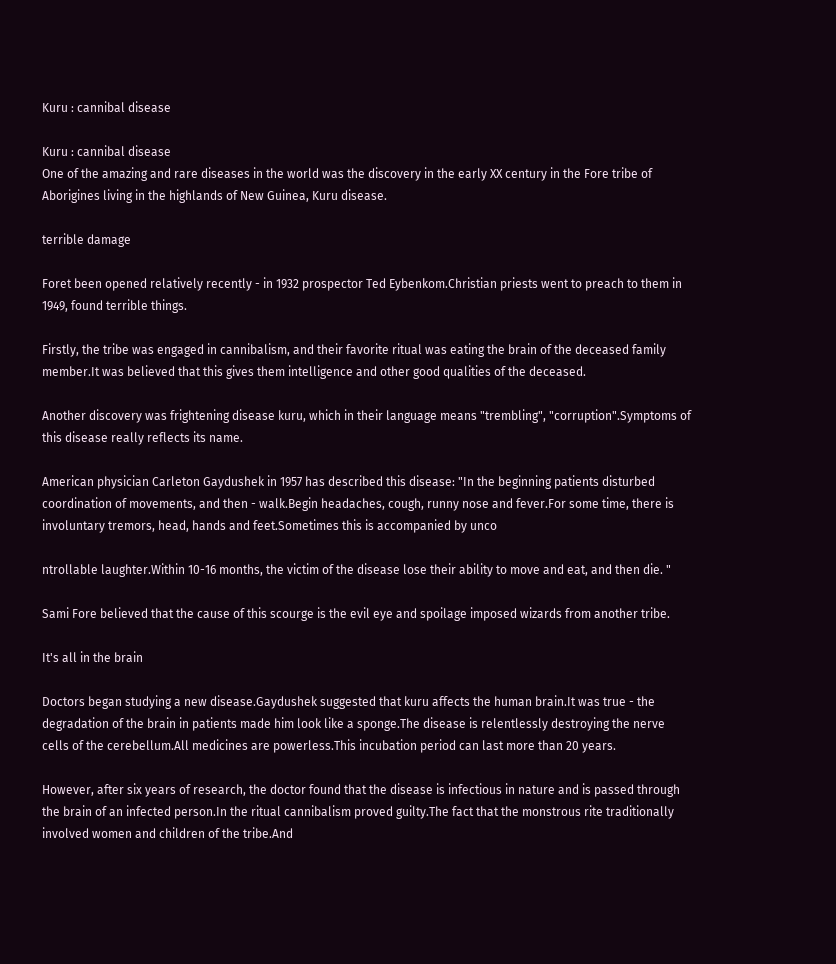Kuru : cannibal disease

Kuru : cannibal disease
One of the amazing and rare diseases in the world was the discovery in the early XX century in the Fore tribe of Aborigines living in the highlands of New Guinea, Kuru disease.

terrible damage

Foret been opened relatively recently - in 1932 prospector Ted Eybenkom.Christian priests went to preach to them in 1949, found terrible things.

Firstly, the tribe was engaged in cannibalism, and their favorite ritual was eating the brain of the deceased family member.It was believed that this gives them intelligence and other good qualities of the deceased.

Another discovery was frightening disease kuru, which in their language means "trembling", "corruption".Symptoms of this disease really reflects its name.

American physician Carleton Gaydushek in 1957 has described this disease: "In the beginning patients disturbed coordination of movements, and then - walk.Begin headaches, cough, runny nose and fever.For some time, there is involuntary tremors, head, hands and feet.Sometimes this is accompanied by unco

ntrollable laughter.Within 10-16 months, the victim of the disease lose their ability to move and eat, and then die. "

Sami Fore believed that the cause of this scourge is the evil eye and spoilage imposed wizards from another tribe.

It's all in the brain

Doctors began studying a new disease.Gaydushek suggested that kuru affects the human brain.It was true - the degradation of the brain in patients made him look like a sponge.The disease is relentlessly destroying the nerve cells of the cerebellum.All medicines are powerless.This incubation period can last more than 20 years.

However, after six years of research, the doctor found that the disease is infectious in nature and is passed through the brain of an infected person.In the ritual cannibalism proved guilty.The fact that the monstrous rite traditionally involved women and children of the tribe.And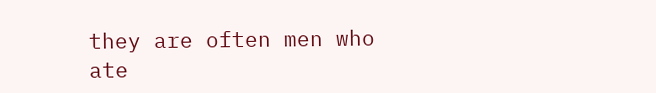they are often men who ate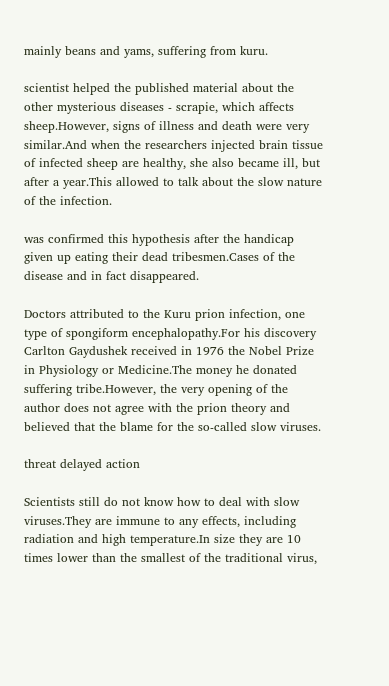mainly beans and yams, suffering from kuru.

scientist helped the published material about the other mysterious diseases - scrapie, which affects sheep.However, signs of illness and death were very similar.And when the researchers injected brain tissue of infected sheep are healthy, she also became ill, but after a year.This allowed to talk about the slow nature of the infection.

was confirmed this hypothesis after the handicap given up eating their dead tribesmen.Cases of the disease and in fact disappeared.

Doctors attributed to the Kuru prion infection, one type of spongiform encephalopathy.For his discovery Carlton Gaydushek received in 1976 the Nobel Prize in Physiology or Medicine.The money he donated suffering tribe.However, the very opening of the author does not agree with the prion theory and believed that the blame for the so-called slow viruses.

threat delayed action

Scientists still do not know how to deal with slow viruses.They are immune to any effects, including radiation and high temperature.In size they are 10 times lower than the smallest of the traditional virus,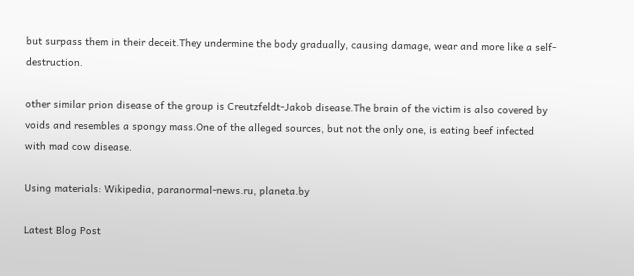but surpass them in their deceit.They undermine the body gradually, causing damage, wear and more like a self-destruction.

other similar prion disease of the group is Creutzfeldt-Jakob disease.The brain of the victim is also covered by voids and resembles a spongy mass.One of the alleged sources, but not the only one, is eating beef infected with mad cow disease.

Using materials: Wikipedia, paranormal-news.ru, planeta.by

Latest Blog Post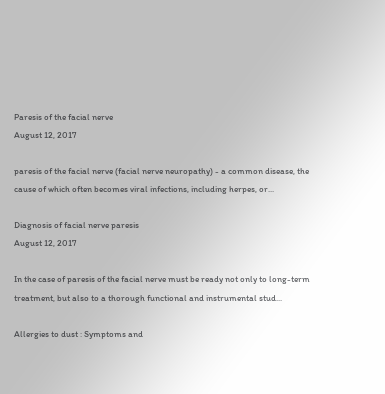Paresis of the facial nerve
August 12, 2017

paresis of the facial nerve (facial nerve neuropathy) - a common disease, the cause of which often becomes viral infections, including herpes, or...

Diagnosis of facial nerve paresis
August 12, 2017

In the case of paresis of the facial nerve must be ready not only to long-term treatment, but also to a thorough functional and instrumental stud...

Allergies to dust : Symptoms and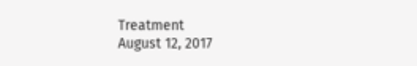Treatment
August 12, 2017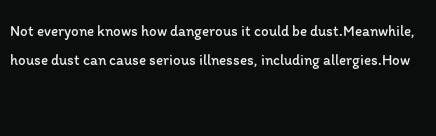Not everyone knows how dangerous it could be dust.Meanwhile, house dust can cause serious illnesses, including allergies.How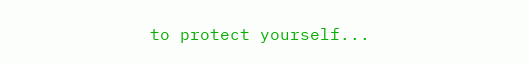to protect yourself...